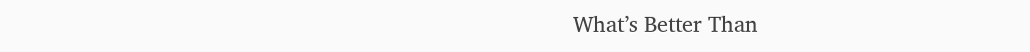What’s Better Than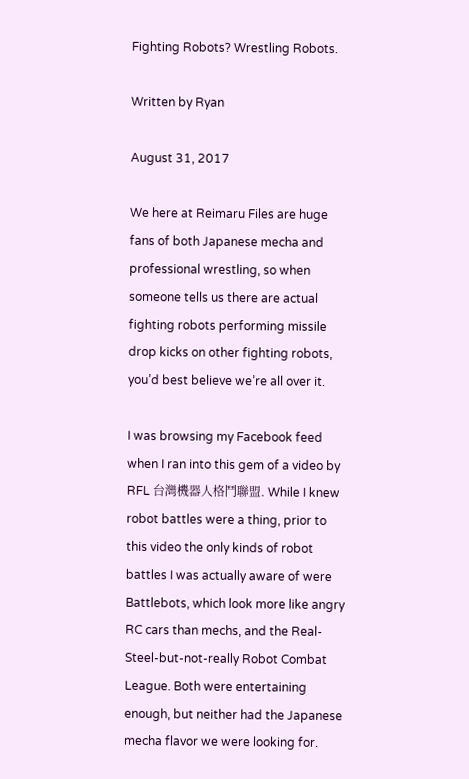Fighting Robots? Wrestling Robots.

Written by Ryan

August 31, 2017

We here at Reimaru Files are huge fans of both Japanese mecha and professional wrestling, so when someone tells us there are actual fighting robots performing missile drop kicks on other fighting robots, you’d best believe we’re all over it.

I was browsing my Facebook feed when I ran into this gem of a video by RFL 台灣機器人格鬥聯盟. While I knew robot battles were a thing, prior to this video the only kinds of robot battles I was actually aware of were Battlebots, which look more like angry RC cars than mechs, and the Real-Steel-but-not-really Robot Combat League. Both were entertaining enough, but neither had the Japanese mecha flavor we were looking for.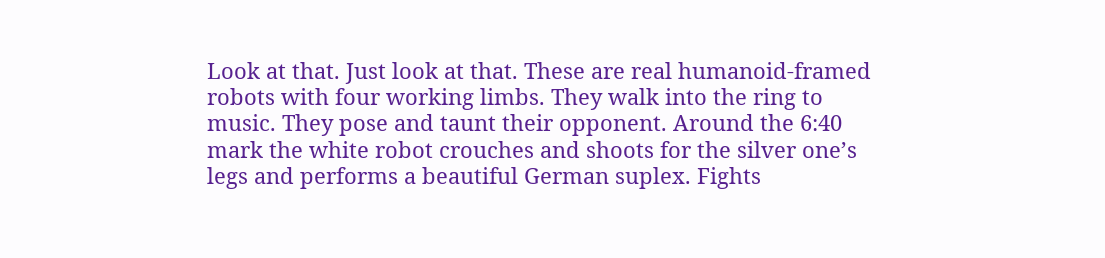Look at that. Just look at that. These are real humanoid-framed robots with four working limbs. They walk into the ring to music. They pose and taunt their opponent. Around the 6:40 mark the white robot crouches and shoots for the silver one’s legs and performs a beautiful German suplex. Fights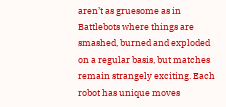aren’t as gruesome as in Battlebots where things are smashed, burned and exploded on a regular basis, but matches remain strangely exciting. Each robot has unique moves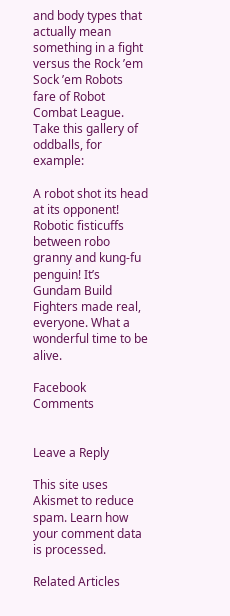and body types that actually mean something in a fight versus the Rock ’em Sock ’em Robots fare of Robot Combat League. Take this gallery of oddballs, for example:

A robot shot its head at its opponent! Robotic fisticuffs between robo granny and kung-fu penguin! It’s Gundam Build Fighters made real, everyone. What a wonderful time to be alive.

Facebook Comments


Leave a Reply

This site uses Akismet to reduce spam. Learn how your comment data is processed.

Related Articles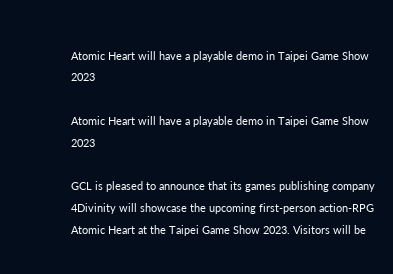Atomic Heart will have a playable demo in Taipei Game Show 2023

Atomic Heart will have a playable demo in Taipei Game Show 2023

GCL is pleased to announce that its games publishing company 4Divinity will showcase the upcoming first-person action-RPG Atomic Heart at the Taipei Game Show 2023. Visitors will be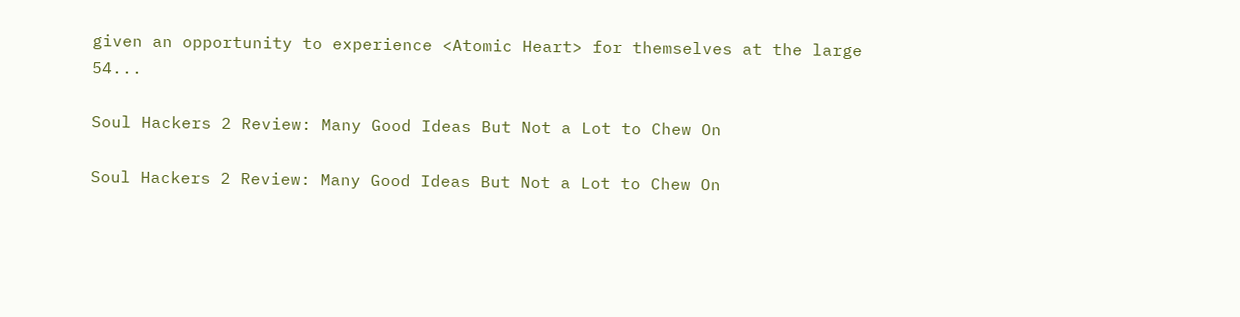given an opportunity to experience <Atomic Heart> for themselves at the large 54...

Soul Hackers 2 Review: Many Good Ideas But Not a Lot to Chew On

Soul Hackers 2 Review: Many Good Ideas But Not a Lot to Chew On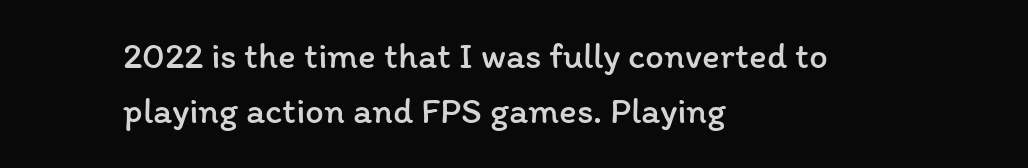2022 is the time that I was fully converted to playing action and FPS games. Playing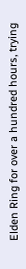Elden Ring for over a hundred hours, trying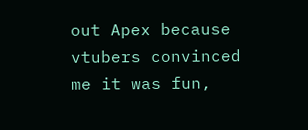out Apex because vtubers convinced me it was fun,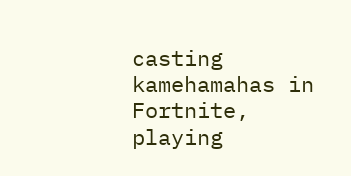casting kamehamahas in Fortnite, playing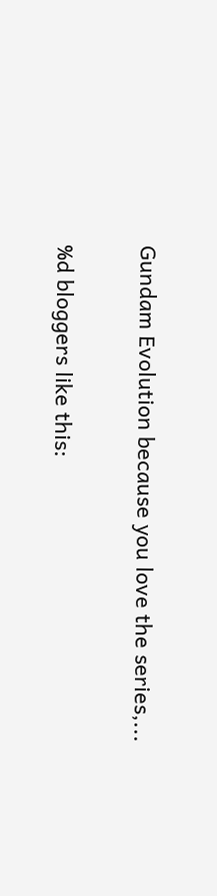Gundam Evolution because you love the series,...

%d bloggers like this: